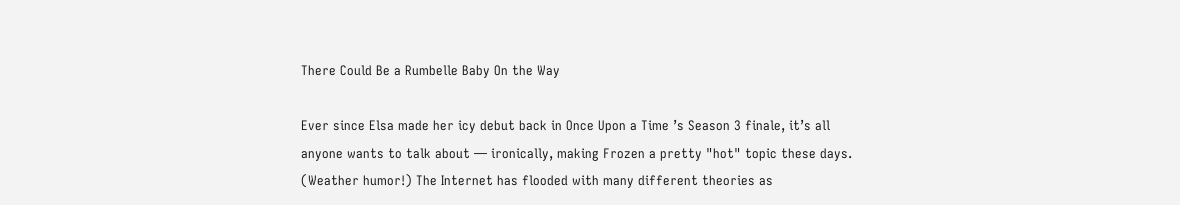There Could Be a Rumbelle Baby On the Way

Ever since Elsa made her icy debut back in Once Upon a Time ’s Season 3 finale, it’s all anyone wants to talk about — ironically, making Frozen a pretty "hot" topic these days. (Weather humor!) The Internet has flooded with many different theories as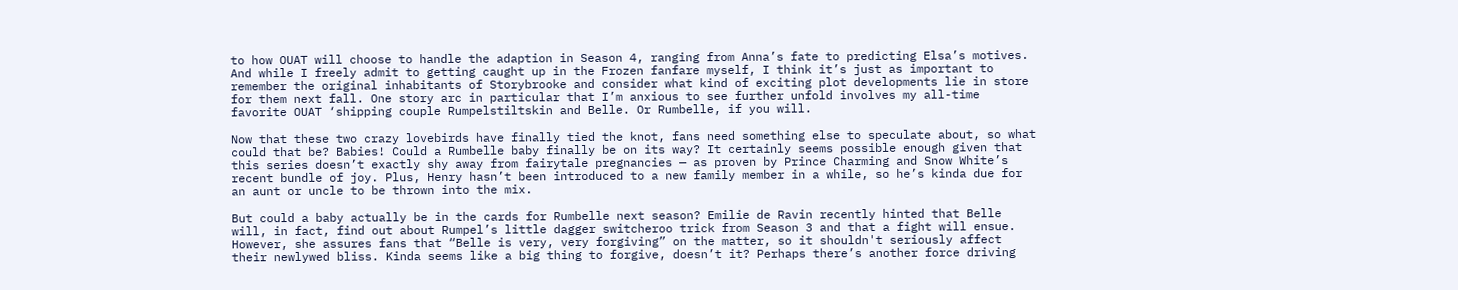to how OUAT will choose to handle the adaption in Season 4, ranging from Anna’s fate to predicting Elsa’s motives. And while I freely admit to getting caught up in the Frozen fanfare myself, I think it’s just as important to remember the original inhabitants of Storybrooke and consider what kind of exciting plot developments lie in store for them next fall. One story arc in particular that I’m anxious to see further unfold involves my all-time favorite OUAT ‘shipping couple Rumpelstiltskin and Belle. Or Rumbelle, if you will.

Now that these two crazy lovebirds have finally tied the knot, fans need something else to speculate about, so what could that be? Babies! Could a Rumbelle baby finally be on its way? It certainly seems possible enough given that this series doesn’t exactly shy away from fairytale pregnancies — as proven by Prince Charming and Snow White’s recent bundle of joy. Plus, Henry hasn’t been introduced to a new family member in a while, so he’s kinda due for an aunt or uncle to be thrown into the mix.

But could a baby actually be in the cards for Rumbelle next season? Emilie de Ravin recently hinted that Belle will, in fact, find out about Rumpel’s little dagger switcheroo trick from Season 3 and that a fight will ensue. However, she assures fans that “Belle is very, very forgiving” on the matter, so it shouldn't seriously affect their newlywed bliss. Kinda seems like a big thing to forgive, doesn’t it? Perhaps there’s another force driving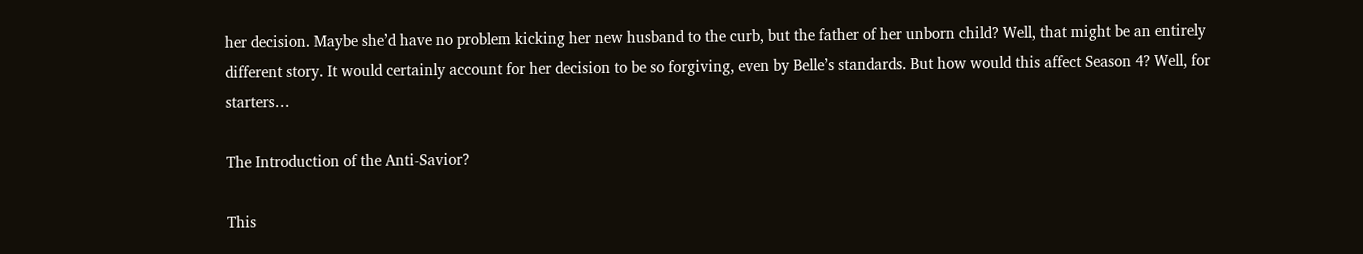her decision. Maybe she’d have no problem kicking her new husband to the curb, but the father of her unborn child? Well, that might be an entirely different story. It would certainly account for her decision to be so forgiving, even by Belle’s standards. But how would this affect Season 4? Well, for starters…

The Introduction of the Anti-Savior?

This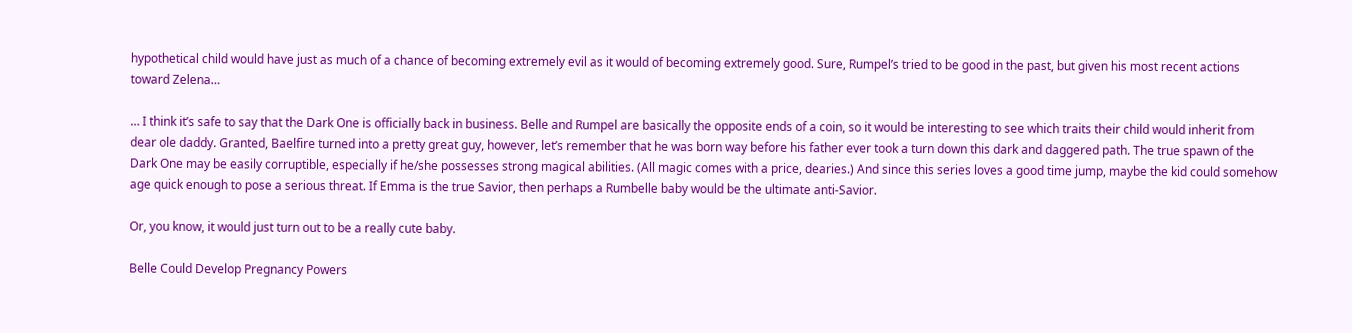hypothetical child would have just as much of a chance of becoming extremely evil as it would of becoming extremely good. Sure, Rumpel’s tried to be good in the past, but given his most recent actions toward Zelena…

… I think it’s safe to say that the Dark One is officially back in business. Belle and Rumpel are basically the opposite ends of a coin, so it would be interesting to see which traits their child would inherit from dear ole daddy. Granted, Baelfire turned into a pretty great guy, however, let’s remember that he was born way before his father ever took a turn down this dark and daggered path. The true spawn of the Dark One may be easily corruptible, especially if he/she possesses strong magical abilities. (All magic comes with a price, dearies.) And since this series loves a good time jump, maybe the kid could somehow age quick enough to pose a serious threat. If Emma is the true Savior, then perhaps a Rumbelle baby would be the ultimate anti-Savior.

Or, you know, it would just turn out to be a really cute baby.

Belle Could Develop Pregnancy Powers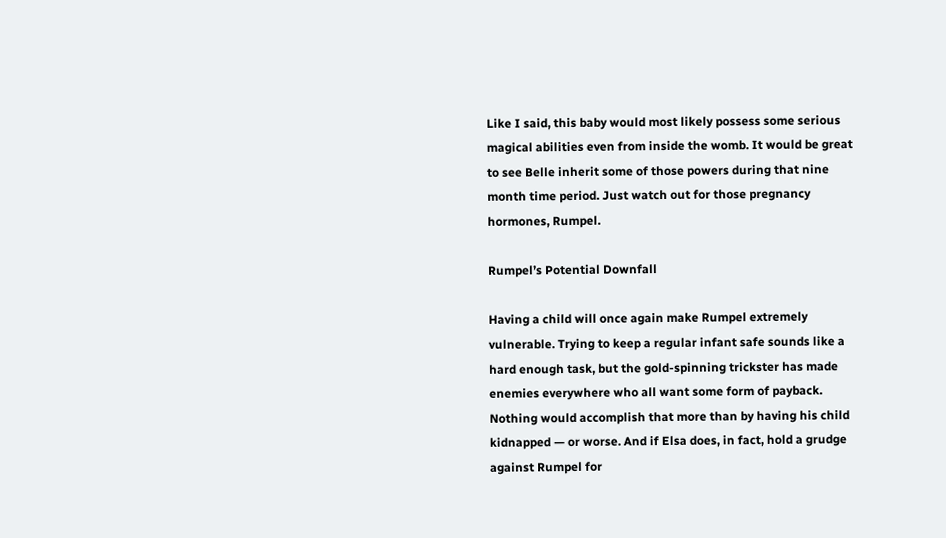Like I said, this baby would most likely possess some serious magical abilities even from inside the womb. It would be great to see Belle inherit some of those powers during that nine month time period. Just watch out for those pregnancy hormones, Rumpel.

Rumpel’s Potential Downfall

Having a child will once again make Rumpel extremely vulnerable. Trying to keep a regular infant safe sounds like a hard enough task, but the gold-spinning trickster has made enemies everywhere who all want some form of payback. Nothing would accomplish that more than by having his child kidnapped — or worse. And if Elsa does, in fact, hold a grudge against Rumpel for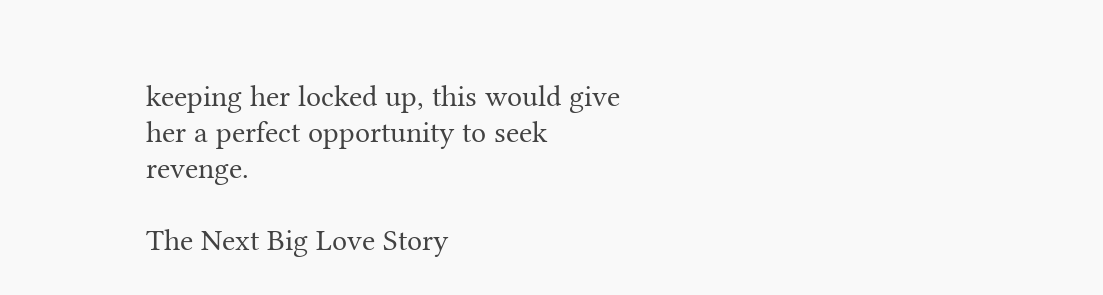keeping her locked up, this would give her a perfect opportunity to seek revenge.

The Next Big Love Story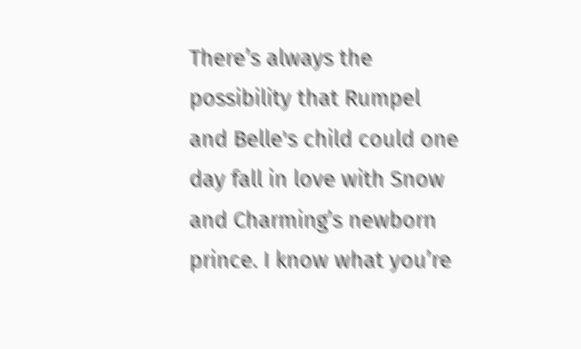There’s always the possibility that Rumpel and Belle's child could one day fall in love with Snow and Charming’s newborn prince. I know what you’re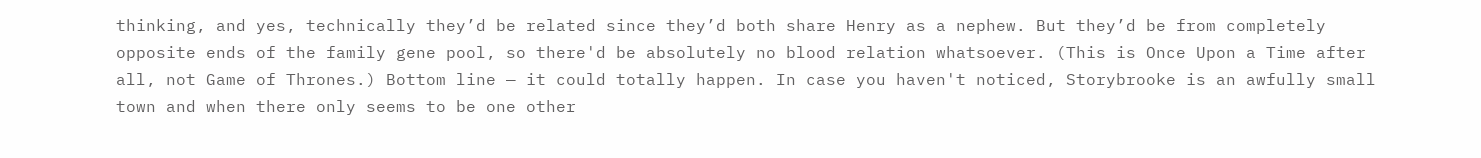thinking, and yes, technically they’d be related since they’d both share Henry as a nephew. But they’d be from completely opposite ends of the family gene pool, so there'd be absolutely no blood relation whatsoever. (This is Once Upon a Time after all, not Game of Thrones.) Bottom line — it could totally happen. In case you haven't noticed, Storybrooke is an awfully small town and when there only seems to be one other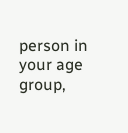person in your age group,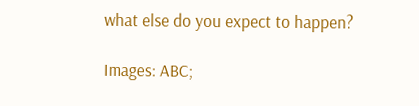what else do you expect to happen?

Images: ABC;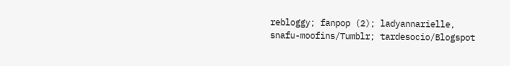rebloggy; fanpop (2); ladyannarielle, snafu-moofins/Tumblr; tardesocio/Blogspot